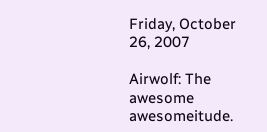Friday, October 26, 2007

Airwolf: The awesome awesomeitude.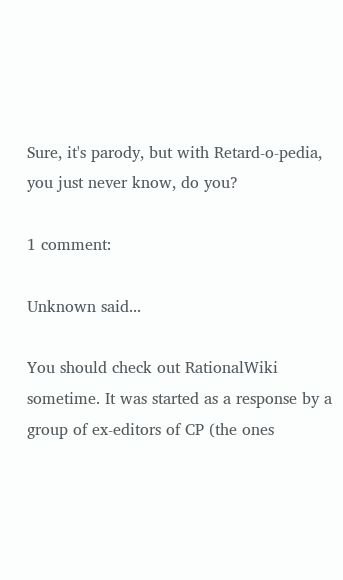Sure, it's parody, but with Retard-o-pedia, you just never know, do you?

1 comment:

Unknown said...

You should check out RationalWiki sometime. It was started as a response by a group of ex-editors of CP (the ones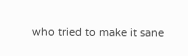who tried to make it sane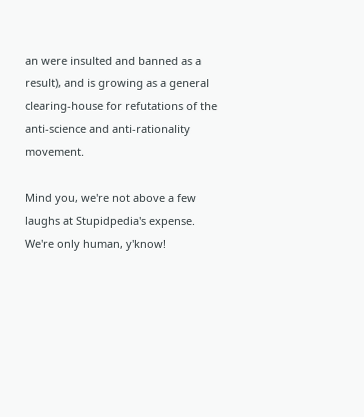an were insulted and banned as a result), and is growing as a general clearing-house for refutations of the anti-science and anti-rationality movement.

Mind you, we're not above a few laughs at Stupidpedia's expense. We're only human, y'know!